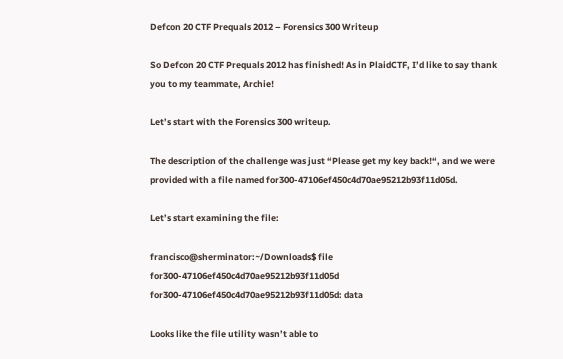Defcon 20 CTF Prequals 2012 – Forensics 300 Writeup

So Defcon 20 CTF Prequals 2012 has finished! As in PlaidCTF, I’d like to say thank you to my teammate, Archie!

Let’s start with the Forensics 300 writeup.

The description of the challenge was just “Please get my key back!“, and we were provided with a file named for300-47106ef450c4d70ae95212b93f11d05d.

Let’s start examining the file:

francisco@sherminator:~/Downloads$ file for300-47106ef450c4d70ae95212b93f11d05d
for300-47106ef450c4d70ae95212b93f11d05d: data

Looks like the file utility wasn’t able to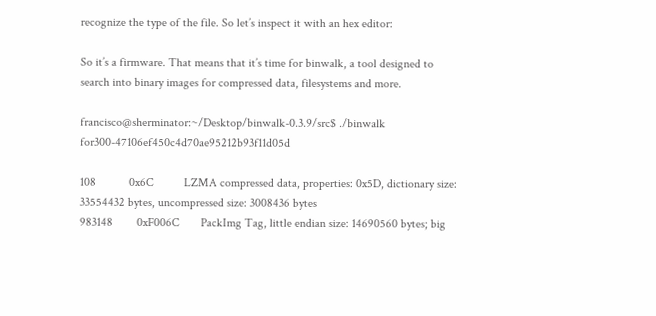recognize the type of the file. So let’s inspect it with an hex editor:

So it’s a firmware. That means that it’s time for binwalk, a tool designed to search into binary images for compressed data, filesystems and more.

francisco@sherminator:~/Desktop/binwalk-0.3.9/src$ ./binwalk for300-47106ef450c4d70ae95212b93f11d05d

108           0x6C          LZMA compressed data, properties: 0x5D, dictionary size: 33554432 bytes, uncompressed size: 3008436 bytes
983148        0xF006C       PackImg Tag, little endian size: 14690560 bytes; big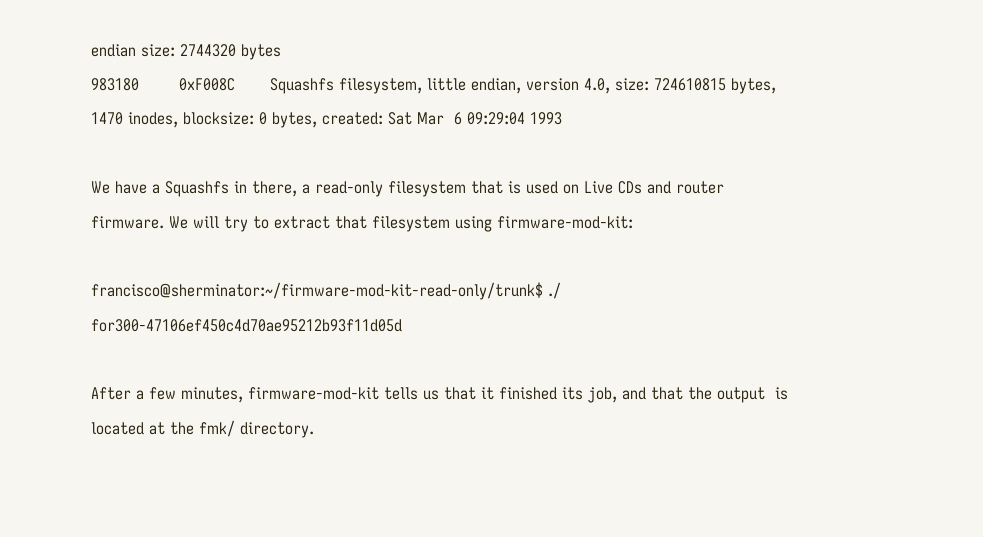endian size: 2744320 bytes
983180        0xF008C       Squashfs filesystem, little endian, version 4.0, size: 724610815 bytes, 1470 inodes, blocksize: 0 bytes, created: Sat Mar  6 09:29:04 1993

We have a Squashfs in there, a read-only filesystem that is used on Live CDs and router firmware. We will try to extract that filesystem using firmware-mod-kit:

francisco@sherminator:~/firmware-mod-kit-read-only/trunk$ ./ for300-47106ef450c4d70ae95212b93f11d05d

After a few minutes, firmware-mod-kit tells us that it finished its job, and that the output  is located at the fmk/ directory.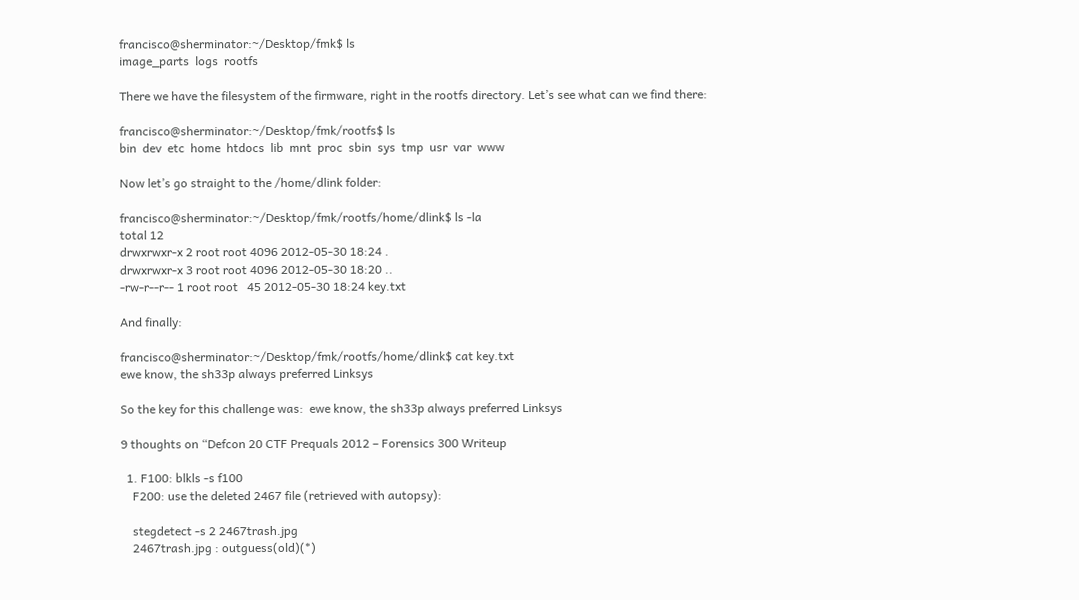francisco@sherminator:~/Desktop/fmk$ ls
image_parts  logs  rootfs

There we have the filesystem of the firmware, right in the rootfs directory. Let’s see what can we find there:

francisco@sherminator:~/Desktop/fmk/rootfs$ ls
bin  dev  etc  home  htdocs  lib  mnt  proc  sbin  sys  tmp  usr  var  www

Now let’s go straight to the /home/dlink folder:

francisco@sherminator:~/Desktop/fmk/rootfs/home/dlink$ ls -la
total 12
drwxrwxr-x 2 root root 4096 2012-05-30 18:24 .
drwxrwxr-x 3 root root 4096 2012-05-30 18:20 ..
-rw-r--r-- 1 root root   45 2012-05-30 18:24 key.txt

And finally:

francisco@sherminator:~/Desktop/fmk/rootfs/home/dlink$ cat key.txt
ewe know, the sh33p always preferred Linksys

So the key for this challenge was:  ewe know, the sh33p always preferred Linksys

9 thoughts on “Defcon 20 CTF Prequals 2012 – Forensics 300 Writeup

  1. F100: blkls -s f100
    F200: use the deleted 2467 file (retrieved with autopsy):

    stegdetect -s 2 2467trash.jpg
    2467trash.jpg : outguess(old)(*)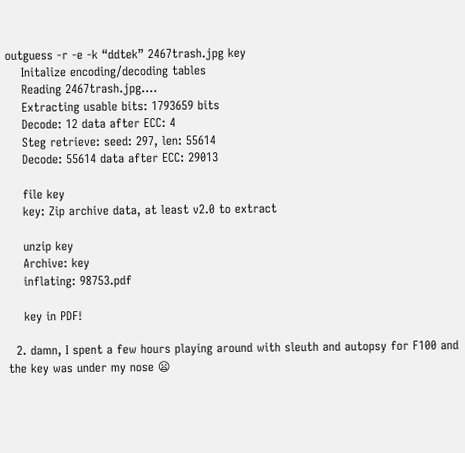outguess -r -e -k “ddtek” 2467trash.jpg key
    Initalize encoding/decoding tables
    Reading 2467trash.jpg….
    Extracting usable bits: 1793659 bits
    Decode: 12 data after ECC: 4
    Steg retrieve: seed: 297, len: 55614
    Decode: 55614 data after ECC: 29013

    file key
    key: Zip archive data, at least v2.0 to extract

    unzip key
    Archive: key
    inflating: 98753.pdf

    key in PDF!

  2. damn, I spent a few hours playing around with sleuth and autopsy for F100 and the key was under my nose 😦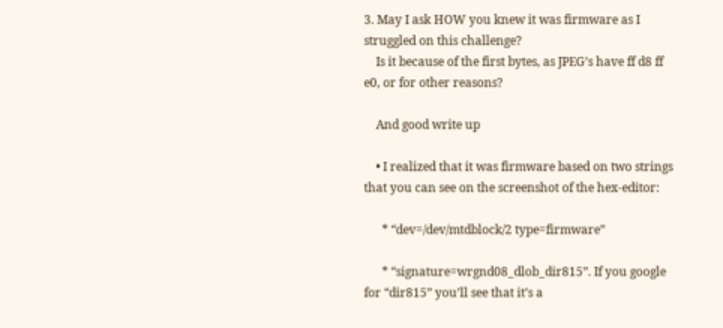3. May I ask HOW you knew it was firmware as I struggled on this challenge?
    Is it because of the first bytes, as JPEG’s have ff d8 ff e0, or for other reasons?

    And good write up

    • I realized that it was firmware based on two strings that you can see on the screenshot of the hex-editor:

      * “dev=/dev/mtdblock/2 type=firmware”

      * “signature=wrgnd08_dlob_dir815”. If you google for “dir815” you’ll see that it’s a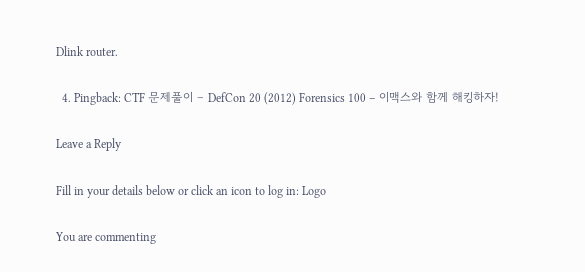Dlink router.

  4. Pingback: CTF 문제풀이 – DefCon 20 (2012) Forensics 100 – 이맥스와 함께 해킹하자!

Leave a Reply

Fill in your details below or click an icon to log in: Logo

You are commenting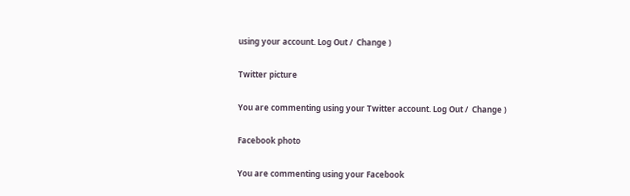using your account. Log Out /  Change )

Twitter picture

You are commenting using your Twitter account. Log Out /  Change )

Facebook photo

You are commenting using your Facebook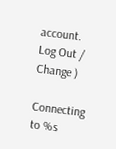account. Log Out /  Change )

Connecting to %s